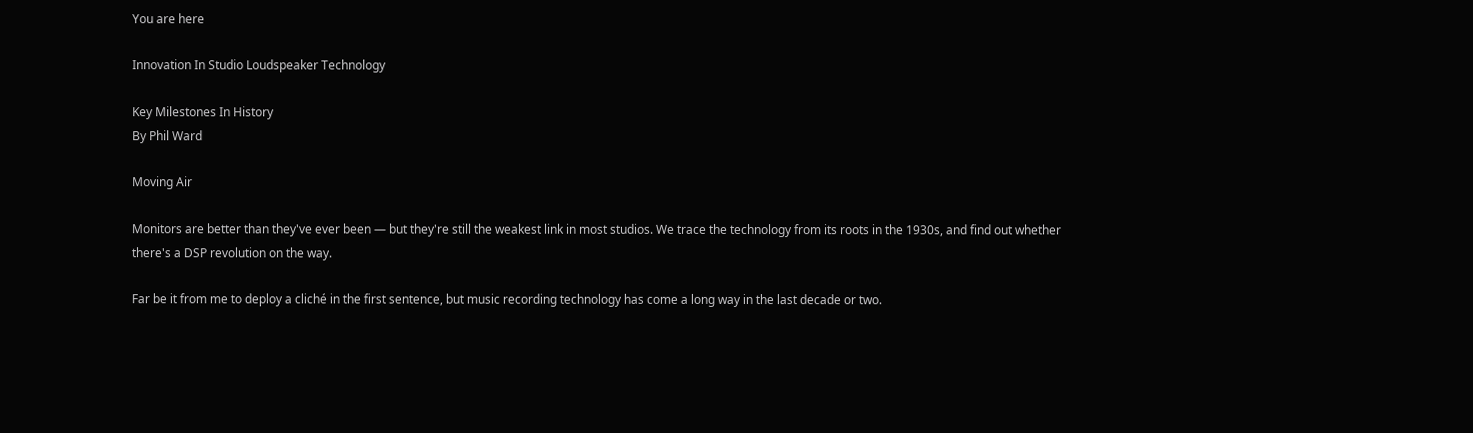You are here

Innovation In Studio Loudspeaker Technology

Key Milestones In History
By Phil Ward

Moving Air

Monitors are better than they've ever been — but they're still the weakest link in most studios. We trace the technology from its roots in the 1930s, and find out whether there's a DSP revolution on the way.

Far be it from me to deploy a cliché in the first sentence, but music recording technology has come a long way in the last decade or two.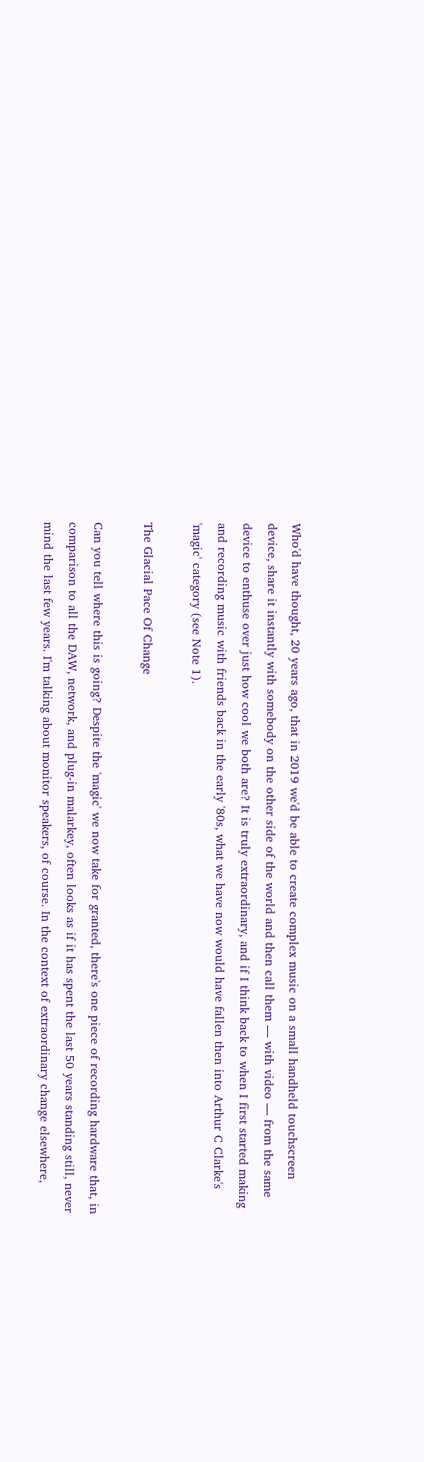Who'd have thought, 20 years ago, that in 2019 we'd be able to create complex music on a small handheld touchscreen device, share it instantly with somebody on the other side of the world and then call them — with video — from the same device to enthuse over just how cool we both are? It is truly extraordinary, and if I think back to when I first started making and recording music with friends back in the early '80s, what we have now would have fallen then into Arthur C Clarke's 'magic' category (see Note 1).

The Glacial Pace Of Change

Can you tell where this is going? Despite the 'magic' we now take for granted, there's one piece of recording hardware that, in comparison to all the DAW, network, and plug-in malarkey, often looks as if it has spent the last 50 years standing still, never mind the last few years. I'm talking about monitor speakers, of course. In the context of extraordinary change elsewhere,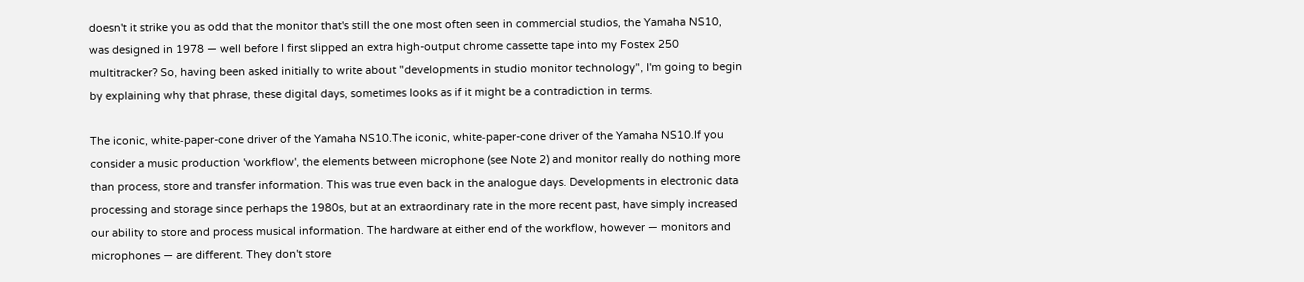doesn't it strike you as odd that the monitor that's still the one most often seen in commercial studios, the Yamaha NS10, was designed in 1978 — well before I first slipped an extra high-output chrome cassette tape into my Fostex 250 multitracker? So, having been asked initially to write about "developments in studio monitor technology", I'm going to begin by explaining why that phrase, these digital days, sometimes looks as if it might be a contradiction in terms.

The iconic, white‑paper-cone driver of the Yamaha NS10.The iconic, white‑paper-cone driver of the Yamaha NS10.If you consider a music production 'workflow', the elements between microphone (see Note 2) and monitor really do nothing more than process, store and transfer information. This was true even back in the analogue days. Developments in electronic data processing and storage since perhaps the 1980s, but at an extraordinary rate in the more recent past, have simply increased our ability to store and process musical information. The hardware at either end of the workflow, however — monitors and microphones — are different. They don't store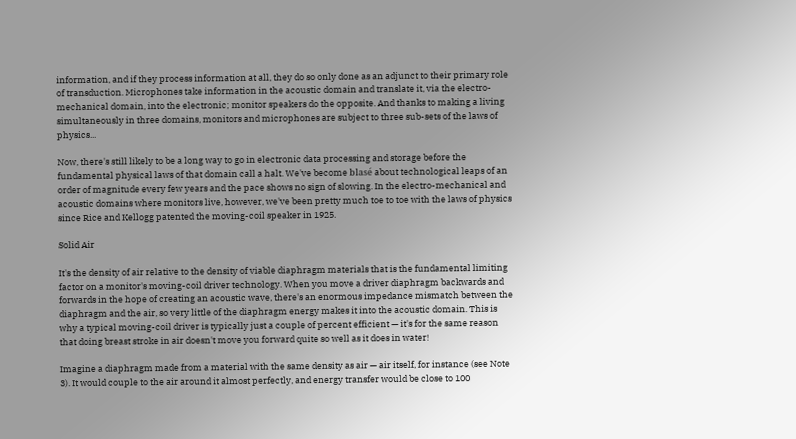information, and if they process information at all, they do so only done as an adjunct to their primary role of transduction. Microphones take information in the acoustic domain and translate it, via the electro-mechanical domain, into the electronic; monitor speakers do the opposite. And thanks to making a living simultaneously in three domains, monitors and microphones are subject to three sub-sets of the laws of physics...

Now, there's still likely to be a long way to go in electronic data processing and storage before the fundamental physical laws of that domain call a halt. We've become blasé about technological leaps of an order of magnitude every few years and the pace shows no sign of slowing. In the electro-mechanical and acoustic domains where monitors live, however, we've been pretty much toe to toe with the laws of physics since Rice and Kellogg patented the moving-coil speaker in 1925.

Solid Air

It's the density of air relative to the density of viable diaphragm materials that is the fundamental limiting factor on a monitor's moving-coil driver technology. When you move a driver diaphragm backwards and forwards in the hope of creating an acoustic wave, there's an enormous impedance mismatch between the diaphragm and the air, so very little of the diaphragm energy makes it into the acoustic domain. This is why a typical moving-coil driver is typically just a couple of percent efficient — it's for the same reason that doing breast stroke in air doesn't move you forward quite so well as it does in water!

Imagine a diaphragm made from a material with the same density as air — air itself, for instance (see Note 3). It would couple to the air around it almost perfectly, and energy transfer would be close to 100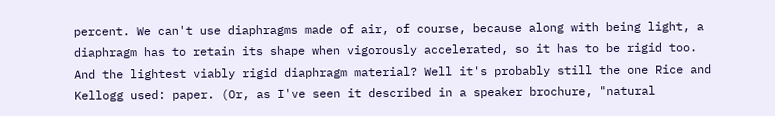percent. We can't use diaphragms made of air, of course, because along with being light, a diaphragm has to retain its shape when vigorously accelerated, so it has to be rigid too. And the lightest viably rigid diaphragm material? Well it's probably still the one Rice and Kellogg used: paper. (Or, as I've seen it described in a speaker brochure, "natural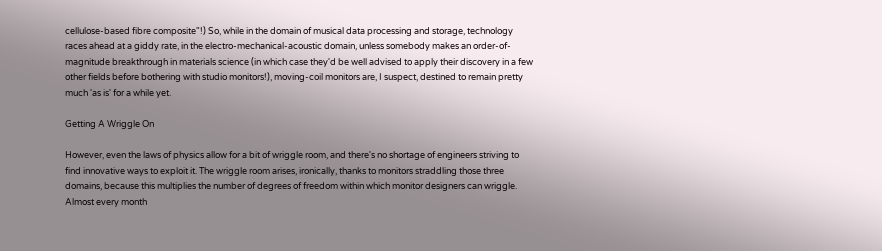cellulose-based fibre composite"!) So, while in the domain of musical data processing and storage, technology races ahead at a giddy rate, in the electro-mechanical-acoustic domain, unless somebody makes an order-of-magnitude breakthrough in materials science (in which case they'd be well advised to apply their discovery in a few other fields before bothering with studio monitors!), moving-coil monitors are, I suspect, destined to remain pretty much 'as is' for a while yet.

Getting A Wriggle On

However, even the laws of physics allow for a bit of wriggle room, and there's no shortage of engineers striving to find innovative ways to exploit it. The wriggle room arises, ironically, thanks to monitors straddling those three domains, because this multiplies the number of degrees of freedom within which monitor designers can wriggle. Almost every month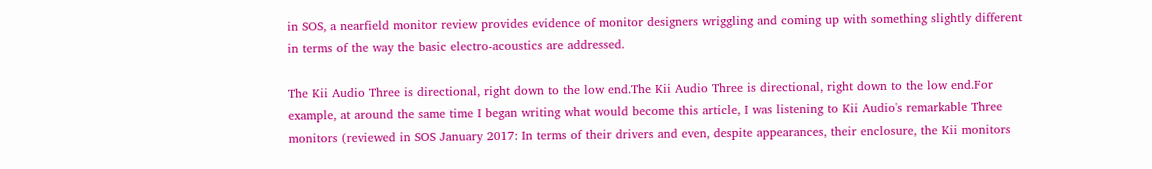in SOS, a nearfield monitor review provides evidence of monitor designers wriggling and coming up with something slightly different in terms of the way the basic electro-acoustics are addressed.

The Kii Audio Three is directional, right down to the low end.The Kii Audio Three is directional, right down to the low end.For example, at around the same time I began writing what would become this article, I was listening to Kii Audio's remarkable Three monitors (reviewed in SOS January 2017: In terms of their drivers and even, despite appearances, their enclosure, the Kii monitors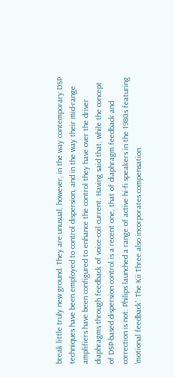break little truly new ground. They are unusual, however, in the way contemporary DSP techniques have been employed to control dispersion, and in the way their mid-range amplifiers have been configured to enhance the control they have over the driver diaphragms through feedback of voice-coil current. Having said that, while the concept of DSP-based dispersion control is a recent one, that of diaphragm feedback and correction is not: Philips launched a range of active hi‑fi speakers in the 1980s featuring 'motional feedback'. The Kii Three also incorporates compensation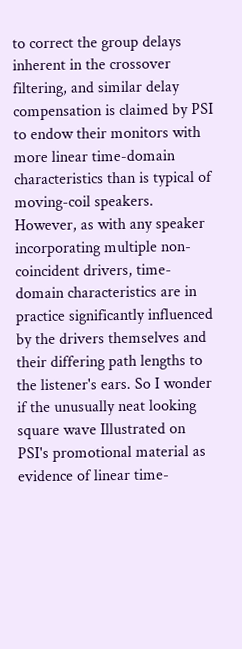to correct the group delays inherent in the crossover filtering, and similar delay compensation is claimed by PSI to endow their monitors with more linear time-domain characteristics than is typical of moving-coil speakers. However, as with any speaker incorporating multiple non-coincident drivers, time-domain characteristics are in practice significantly influenced by the drivers themselves and their differing path lengths to the listener's ears. So I wonder if the unusually neat looking square wave Illustrated on PSI's promotional material as evidence of linear time-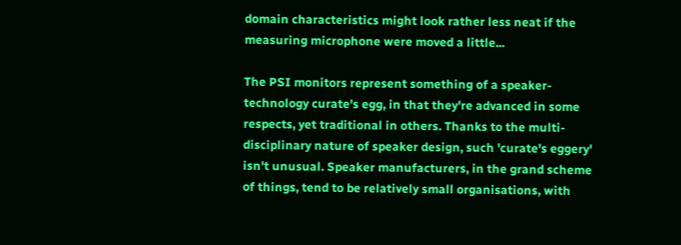domain characteristics might look rather less neat if the measuring microphone were moved a little...

The PSI monitors represent something of a speaker-technology curate's egg, in that they're advanced in some respects, yet traditional in others. Thanks to the multi-disciplinary nature of speaker design, such 'curate's eggery' isn't unusual. Speaker manufacturers, in the grand scheme of things, tend to be relatively small organisations, with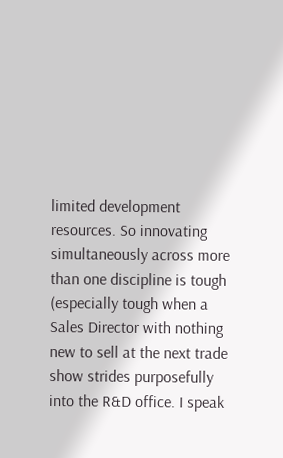limited development resources. So innovating simultaneously across more than one discipline is tough (especially tough when a Sales Director with nothing new to sell at the next trade show strides purposefully into the R&D office. I speak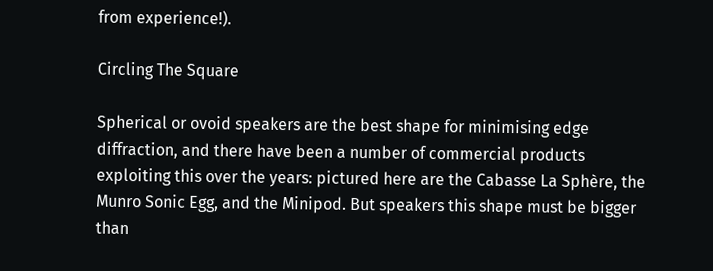from experience!).

Circling The Square

Spherical or ovoid speakers are the best shape for minimising edge diffraction, and there have been a number of commercial products exploiting this over the years: pictured here are the Cabasse La Sphère, the Munro Sonic Egg, and the Minipod. But speakers this shape must be bigger than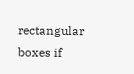rectangular boxes if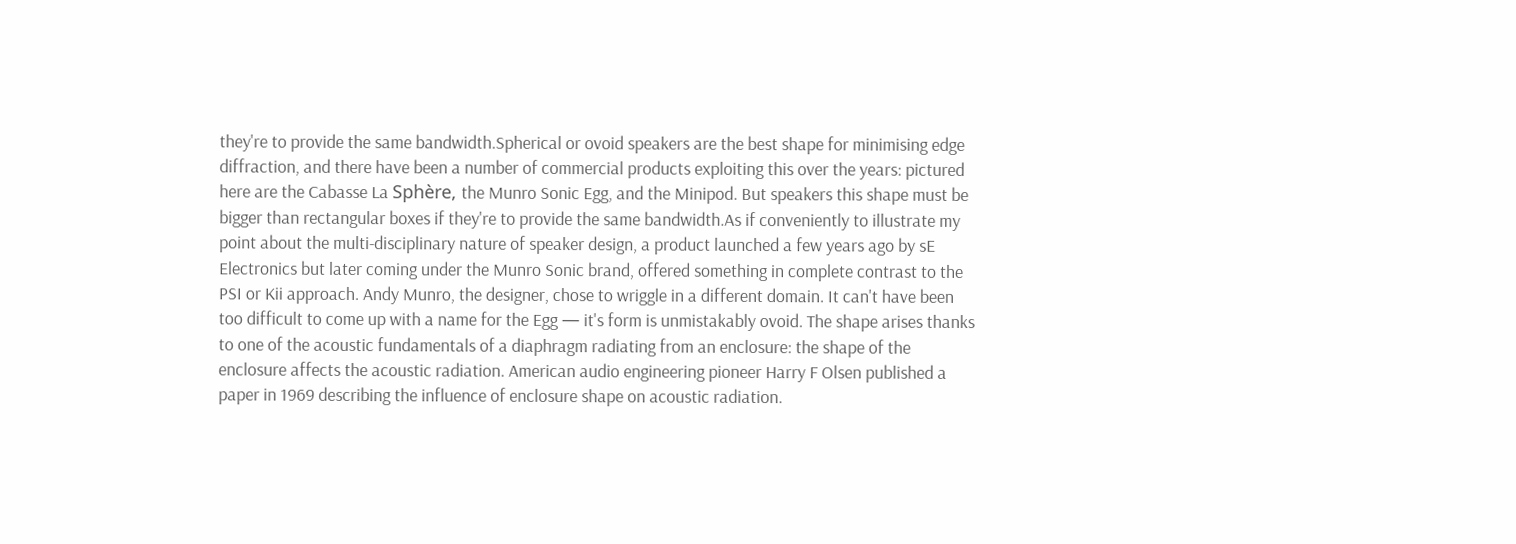they're to provide the same bandwidth.Spherical or ovoid speakers are the best shape for minimising edge diffraction, and there have been a number of commercial products exploiting this over the years: pictured here are the Cabasse La Sphère, the Munro Sonic Egg, and the Minipod. But speakers this shape must be bigger than rectangular boxes if they're to provide the same bandwidth.As if conveniently to illustrate my point about the multi-disciplinary nature of speaker design, a product launched a few years ago by sE Electronics but later coming under the Munro Sonic brand, offered something in complete contrast to the PSI or Kii approach. Andy Munro, the designer, chose to wriggle in a different domain. It can't have been too difficult to come up with a name for the Egg — it's form is unmistakably ovoid. The shape arises thanks to one of the acoustic fundamentals of a diaphragm radiating from an enclosure: the shape of the enclosure affects the acoustic radiation. American audio engineering pioneer Harry F Olsen published a paper in 1969 describing the influence of enclosure shape on acoustic radiation.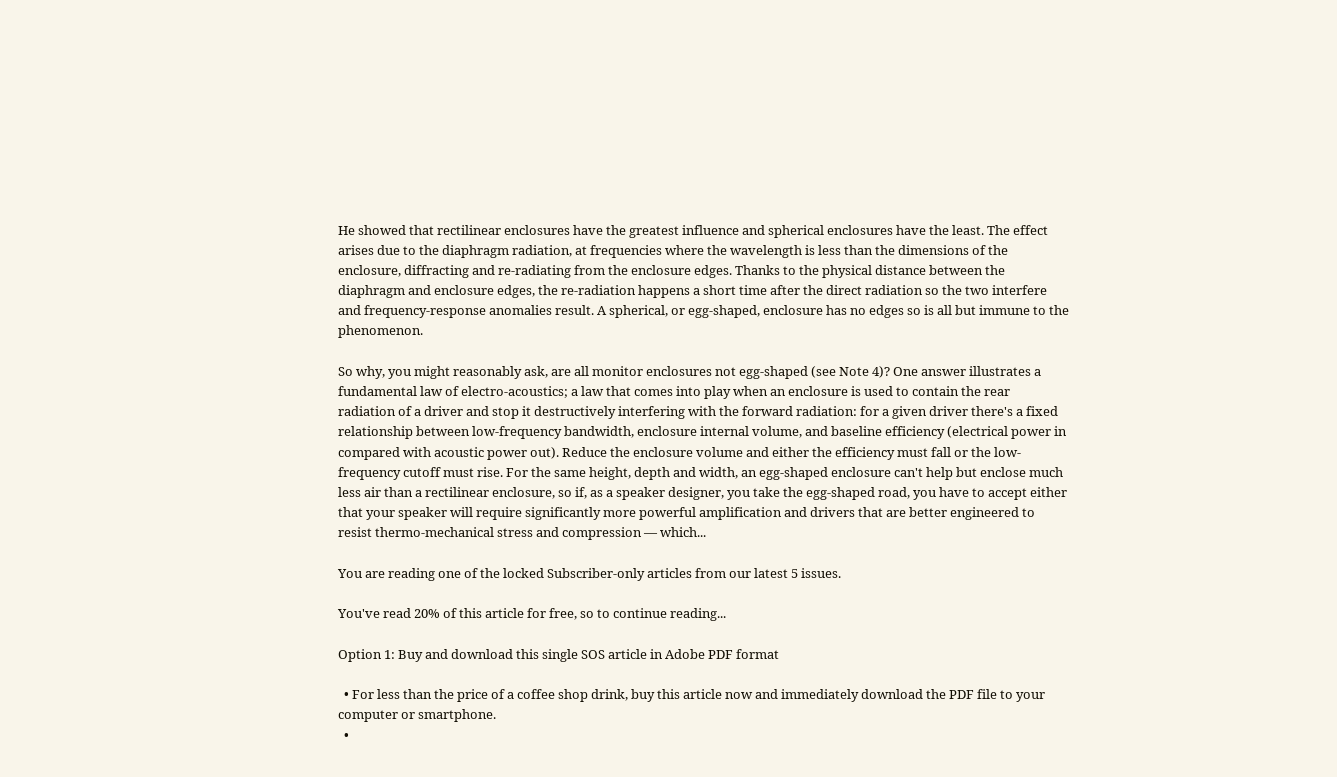He showed that rectilinear enclosures have the greatest influence and spherical enclosures have the least. The effect arises due to the diaphragm radiation, at frequencies where the wavelength is less than the dimensions of the enclosure, diffracting and re-radiating from the enclosure edges. Thanks to the physical distance between the diaphragm and enclosure edges, the re-radiation happens a short time after the direct radiation so the two interfere and frequency-response anomalies result. A spherical, or egg‑shaped, enclosure has no edges so is all but immune to the phenomenon.

So why, you might reasonably ask, are all monitor enclosures not egg-shaped (see Note 4)? One answer illustrates a fundamental law of electro-acoustics; a law that comes into play when an enclosure is used to contain the rear radiation of a driver and stop it destructively interfering with the forward radiation: for a given driver there's a fixed relationship between low-frequency bandwidth, enclosure internal volume, and baseline efficiency (electrical power in compared with acoustic power out). Reduce the enclosure volume and either the efficiency must fall or the low-frequency cutoff must rise. For the same height, depth and width, an egg-shaped enclosure can't help but enclose much less air than a rectilinear enclosure, so if, as a speaker designer, you take the egg-shaped road, you have to accept either that your speaker will require significantly more powerful amplification and drivers that are better engineered to resist thermo-mechanical stress and compression — which...

You are reading one of the locked Subscriber-only articles from our latest 5 issues.

You've read 20% of this article for free, so to continue reading...

Option 1: Buy and download this single SOS article in Adobe PDF format

  • For less than the price of a coffee shop drink, buy this article now and immediately download the PDF file to your computer or smartphone.
  •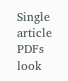Single article PDFs look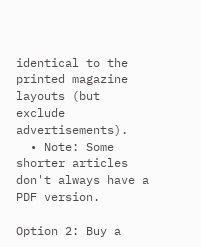identical to the printed magazine layouts (but exclude advertisements).
  • Note: Some shorter articles don't always have a PDF version.

Option 2: Buy a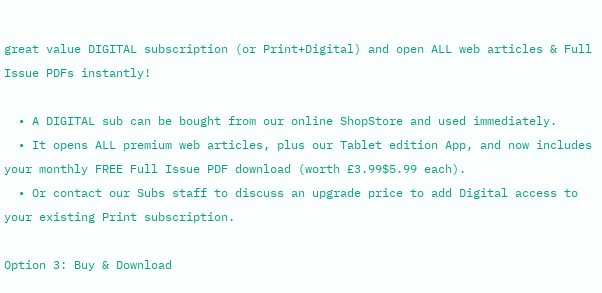great value DIGITAL subscription (or Print+Digital) and open ALL web articles & Full Issue PDFs instantly!

  • A DIGITAL sub can be bought from our online ShopStore and used immediately.
  • It opens ALL premium web articles, plus our Tablet edition App, and now includes your monthly FREE Full Issue PDF download (worth £3.99$5.99 each).
  • Or contact our Subs staff to discuss an upgrade price to add Digital access to your existing Print subscription.

Option 3: Buy & Download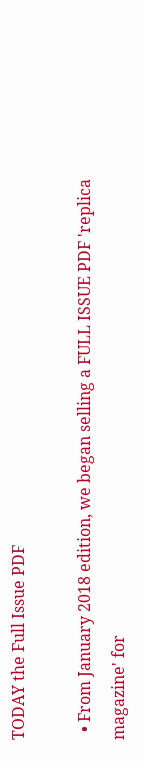TODAY the Full Issue PDF

  • From January 2018 edition, we began selling a FULL ISSUE PDF 'replica magazine' for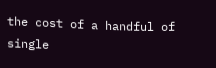the cost of a handful of single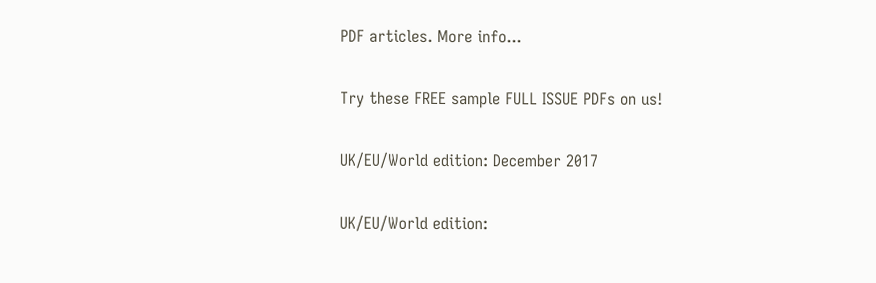PDF articles. More info...

Try these FREE sample FULL ISSUE PDFs on us!

UK/EU/World edition: December 2017

UK/EU/World edition: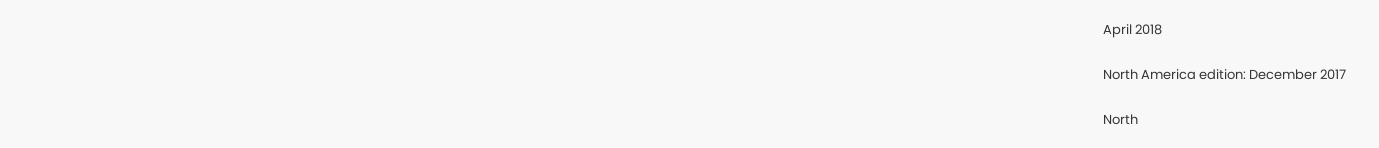April 2018

North America edition: December 2017

North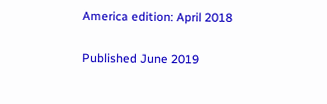America edition: April 2018

Published June 2019